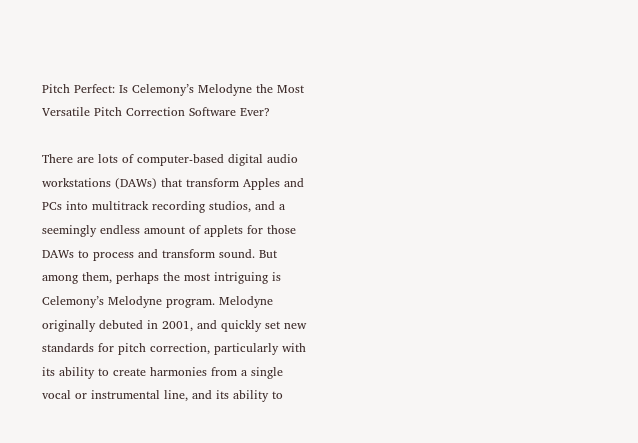Pitch Perfect: Is Celemony’s Melodyne the Most Versatile Pitch Correction Software Ever?

There are lots of computer-based digital audio workstations (DAWs) that transform Apples and PCs into multitrack recording studios, and a seemingly endless amount of applets for those DAWs to process and transform sound. But among them, perhaps the most intriguing is Celemony’s Melodyne program. Melodyne originally debuted in 2001, and quickly set new standards for pitch correction, particularly with its ability to create harmonies from a single vocal or instrumental line, and its ability to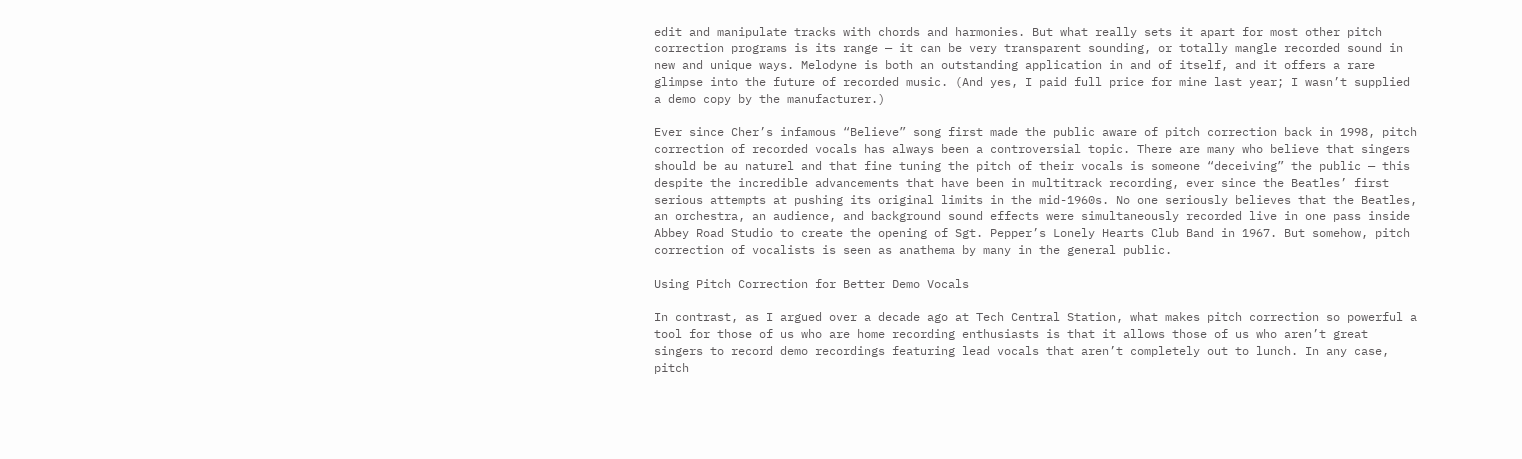edit and manipulate tracks with chords and harmonies. But what really sets it apart for most other pitch correction programs is its range — it can be very transparent sounding, or totally mangle recorded sound in new and unique ways. Melodyne is both an outstanding application in and of itself, and it offers a rare glimpse into the future of recorded music. (And yes, I paid full price for mine last year; I wasn’t supplied a demo copy by the manufacturer.)

Ever since Cher’s infamous “Believe” song first made the public aware of pitch correction back in 1998, pitch correction of recorded vocals has always been a controversial topic. There are many who believe that singers should be au naturel and that fine tuning the pitch of their vocals is someone “deceiving” the public — this despite the incredible advancements that have been in multitrack recording, ever since the Beatles’ first serious attempts at pushing its original limits in the mid-1960s. No one seriously believes that the Beatles, an orchestra, an audience, and background sound effects were simultaneously recorded live in one pass inside Abbey Road Studio to create the opening of Sgt. Pepper’s Lonely Hearts Club Band in 1967. But somehow, pitch correction of vocalists is seen as anathema by many in the general public.

Using Pitch Correction for Better Demo Vocals

In contrast, as I argued over a decade ago at Tech Central Station, what makes pitch correction so powerful a tool for those of us who are home recording enthusiasts is that it allows those of us who aren’t great singers to record demo recordings featuring lead vocals that aren’t completely out to lunch. In any case, pitch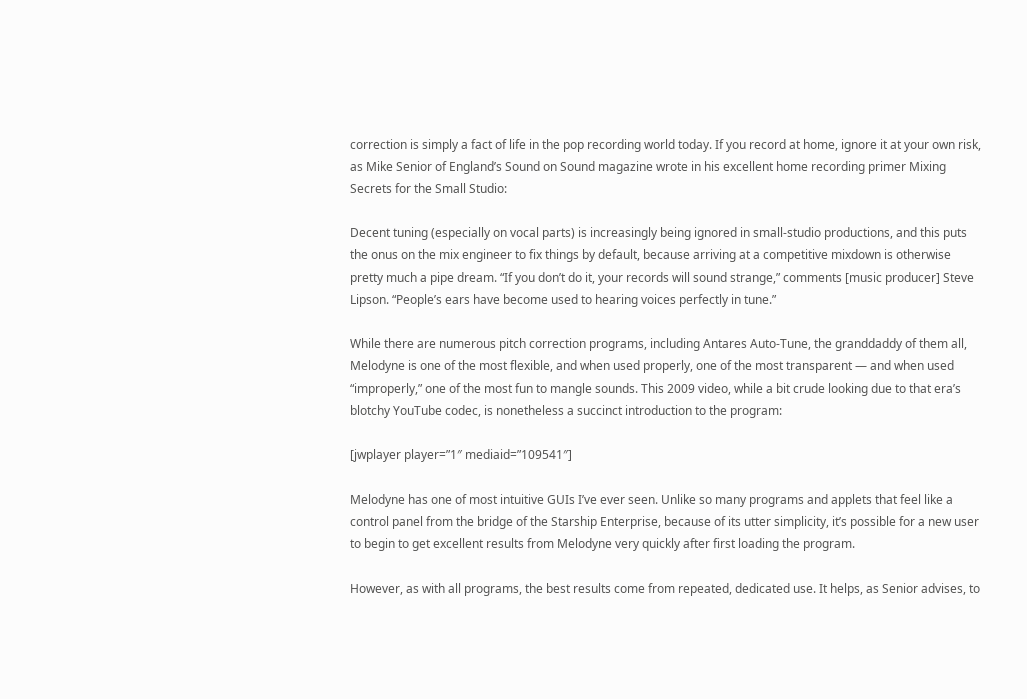correction is simply a fact of life in the pop recording world today. If you record at home, ignore it at your own risk, as Mike Senior of England’s Sound on Sound magazine wrote in his excellent home recording primer Mixing Secrets for the Small Studio:

Decent tuning (especially on vocal parts) is increasingly being ignored in small-studio productions, and this puts the onus on the mix engineer to fix things by default, because arriving at a competitive mixdown is otherwise pretty much a pipe dream. “If you don’t do it, your records will sound strange,” comments [music producer] Steve Lipson. “People’s ears have become used to hearing voices perfectly in tune.”

While there are numerous pitch correction programs, including Antares Auto-Tune, the granddaddy of them all, Melodyne is one of the most flexible, and when used properly, one of the most transparent — and when used “improperly,” one of the most fun to mangle sounds. This 2009 video, while a bit crude looking due to that era’s blotchy YouTube codec, is nonetheless a succinct introduction to the program:

[jwplayer player=”1″ mediaid=”109541″]

Melodyne has one of most intuitive GUIs I’ve ever seen. Unlike so many programs and applets that feel like a control panel from the bridge of the Starship Enterprise, because of its utter simplicity, it’s possible for a new user to begin to get excellent results from Melodyne very quickly after first loading the program.

However, as with all programs, the best results come from repeated, dedicated use. It helps, as Senior advises, to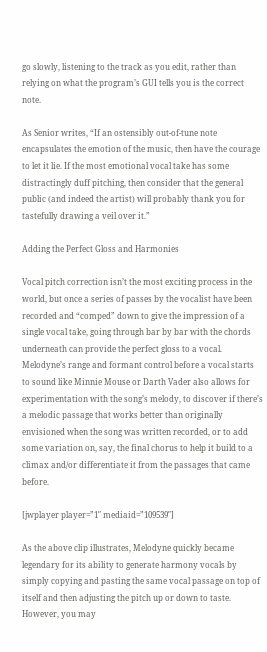go slowly, listening to the track as you edit, rather than relying on what the program’s GUI tells you is the correct note.

As Senior writes, “If an ostensibly out-of-tune note encapsulates the emotion of the music, then have the courage to let it lie. If the most emotional vocal take has some distractingly duff pitching, then consider that the general public (and indeed the artist) will probably thank you for tastefully drawing a veil over it.”

Adding the Perfect Gloss and Harmonies

Vocal pitch correction isn’t the most exciting process in the world, but once a series of passes by the vocalist have been recorded and “comped” down to give the impression of a single vocal take, going through bar by bar with the chords underneath can provide the perfect gloss to a vocal. Melodyne’s range and formant control before a vocal starts to sound like Minnie Mouse or Darth Vader also allows for experimentation with the song’s melody, to discover if there’s a melodic passage that works better than originally envisioned when the song was written recorded, or to add some variation on, say, the final chorus to help it build to a climax and/or differentiate it from the passages that came before.

[jwplayer player=”1″ mediaid=”109539″]

As the above clip illustrates, Melodyne quickly became legendary for its ability to generate harmony vocals by simply copying and pasting the same vocal passage on top of itself and then adjusting the pitch up or down to taste. However, you may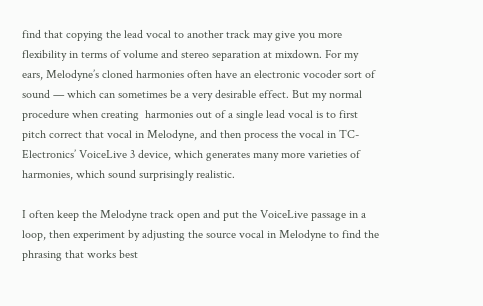find that copying the lead vocal to another track may give you more flexibility in terms of volume and stereo separation at mixdown. For my ears, Melodyne’s cloned harmonies often have an electronic vocoder sort of sound — which can sometimes be a very desirable effect. But my normal procedure when creating  harmonies out of a single lead vocal is to first pitch correct that vocal in Melodyne, and then process the vocal in TC-Electronics’ VoiceLive 3 device, which generates many more varieties of harmonies, which sound surprisingly realistic.

I often keep the Melodyne track open and put the VoiceLive passage in a loop, then experiment by adjusting the source vocal in Melodyne to find the phrasing that works best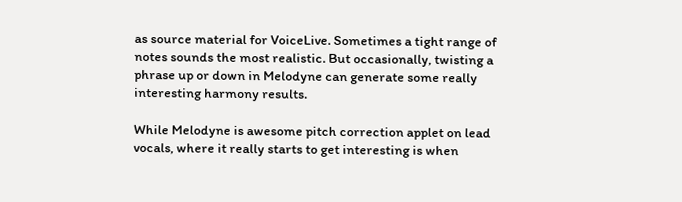as source material for VoiceLive. Sometimes a tight range of notes sounds the most realistic. But occasionally, twisting a phrase up or down in Melodyne can generate some really interesting harmony results.

While Melodyne is awesome pitch correction applet on lead vocals, where it really starts to get interesting is when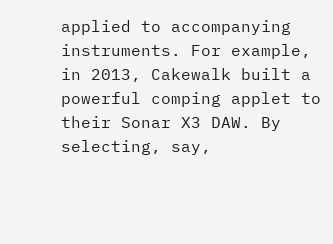applied to accompanying instruments. For example, in 2013, Cakewalk built a powerful comping applet to their Sonar X3 DAW. By selecting, say,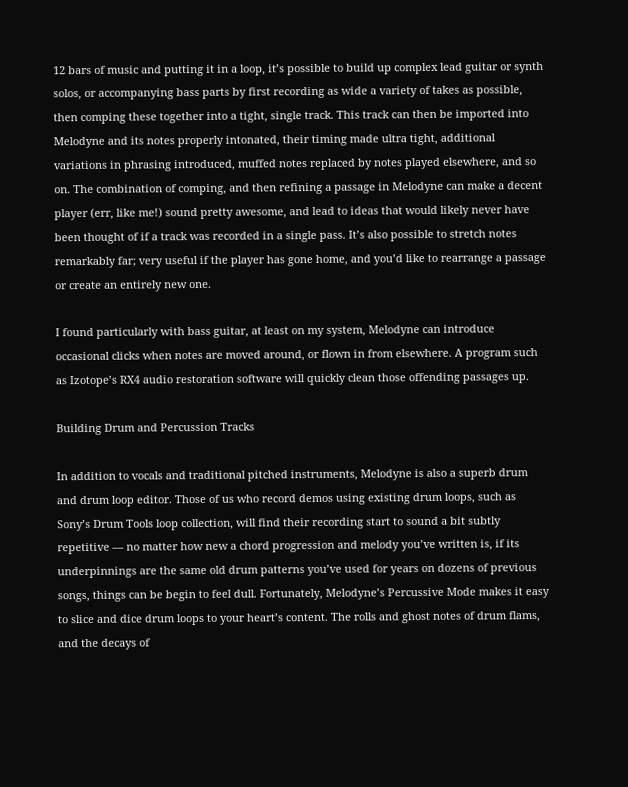12 bars of music and putting it in a loop, it’s possible to build up complex lead guitar or synth solos, or accompanying bass parts by first recording as wide a variety of takes as possible, then comping these together into a tight, single track. This track can then be imported into Melodyne and its notes properly intonated, their timing made ultra tight, additional variations in phrasing introduced, muffed notes replaced by notes played elsewhere, and so on. The combination of comping, and then refining a passage in Melodyne can make a decent player (err, like me!) sound pretty awesome, and lead to ideas that would likely never have been thought of if a track was recorded in a single pass. It’s also possible to stretch notes remarkably far; very useful if the player has gone home, and you’d like to rearrange a passage or create an entirely new one.

I found particularly with bass guitar, at least on my system, Melodyne can introduce occasional clicks when notes are moved around, or flown in from elsewhere. A program such as Izotope’s RX4 audio restoration software will quickly clean those offending passages up.

Building Drum and Percussion Tracks

In addition to vocals and traditional pitched instruments, Melodyne is also a superb drum and drum loop editor. Those of us who record demos using existing drum loops, such as Sony’s Drum Tools loop collection, will find their recording start to sound a bit subtly repetitive — no matter how new a chord progression and melody you’ve written is, if its underpinnings are the same old drum patterns you’ve used for years on dozens of previous songs, things can be begin to feel dull. Fortunately, Melodyne’s Percussive Mode makes it easy to slice and dice drum loops to your heart’s content. The rolls and ghost notes of drum flams, and the decays of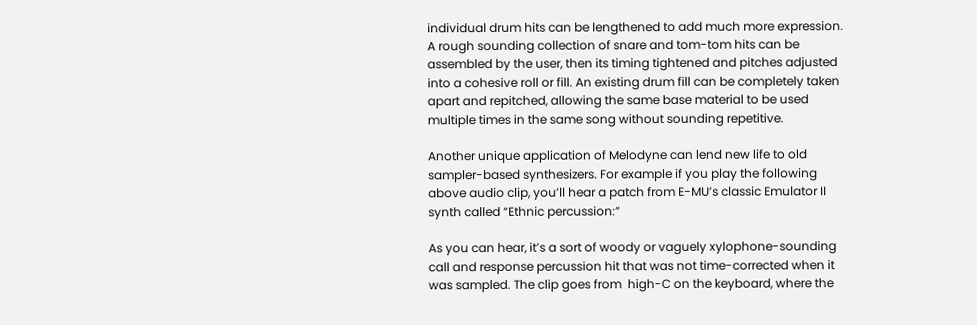individual drum hits can be lengthened to add much more expression. A rough sounding collection of snare and tom-tom hits can be assembled by the user, then its timing tightened and pitches adjusted into a cohesive roll or fill. An existing drum fill can be completely taken apart and repitched, allowing the same base material to be used multiple times in the same song without sounding repetitive.

Another unique application of Melodyne can lend new life to old sampler-based synthesizers. For example if you play the following above audio clip, you’ll hear a patch from E-MU’s classic Emulator II synth called “Ethnic percussion:”

As you can hear, it’s a sort of woody or vaguely xylophone-sounding call and response percussion hit that was not time-corrected when it was sampled. The clip goes from  high-C on the keyboard, where the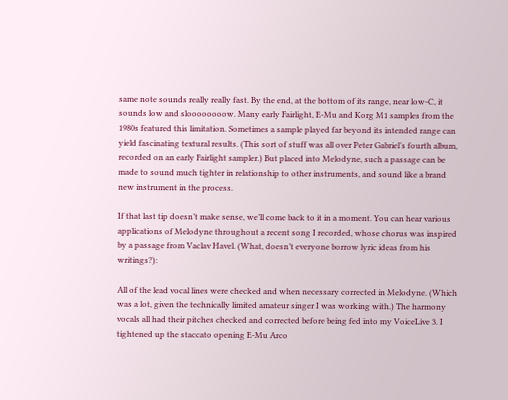same note sounds really really fast. By the end, at the bottom of its range, near low-C, it sounds low and sloooooooow. Many early Fairlight, E-Mu and Korg M1 samples from the 1980s featured this limitation. Sometimes a sample played far beyond its intended range can yield fascinating textural results. (This sort of stuff was all over Peter Gabriel’s fourth album, recorded on an early Fairlight sampler.) But placed into Melodyne, such a passage can be made to sound much tighter in relationship to other instruments, and sound like a brand new instrument in the process.

If that last tip doesn’t make sense, we’ll come back to it in a moment. You can hear various applications of Melodyne throughout a recent song I recorded, whose chorus was inspired by a passage from Vaclav Havel. (What, doesn’t everyone borrow lyric ideas from his writings?):

All of the lead vocal lines were checked and when necessary corrected in Melodyne. (Which was a lot, given the technically limited amateur singer I was working with.) The harmony vocals all had their pitches checked and corrected before being fed into my VoiceLive 3. I tightened up the staccato opening E-Mu Arco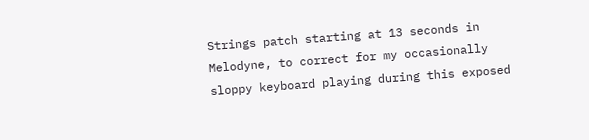Strings patch starting at 13 seconds in Melodyne, to correct for my occasionally sloppy keyboard playing during this exposed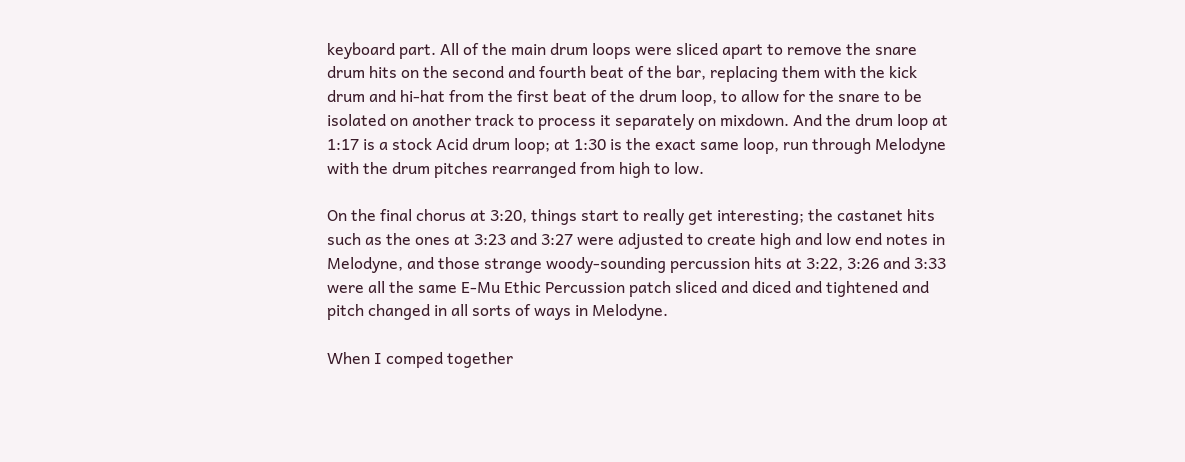keyboard part. All of the main drum loops were sliced apart to remove the snare drum hits on the second and fourth beat of the bar, replacing them with the kick drum and hi-hat from the first beat of the drum loop, to allow for the snare to be isolated on another track to process it separately on mixdown. And the drum loop at 1:17 is a stock Acid drum loop; at 1:30 is the exact same loop, run through Melodyne with the drum pitches rearranged from high to low.

On the final chorus at 3:20, things start to really get interesting; the castanet hits such as the ones at 3:23 and 3:27 were adjusted to create high and low end notes in Melodyne, and those strange woody-sounding percussion hits at 3:22, 3:26 and 3:33 were all the same E-Mu Ethic Percussion patch sliced and diced and tightened and pitch changed in all sorts of ways in Melodyne.

When I comped together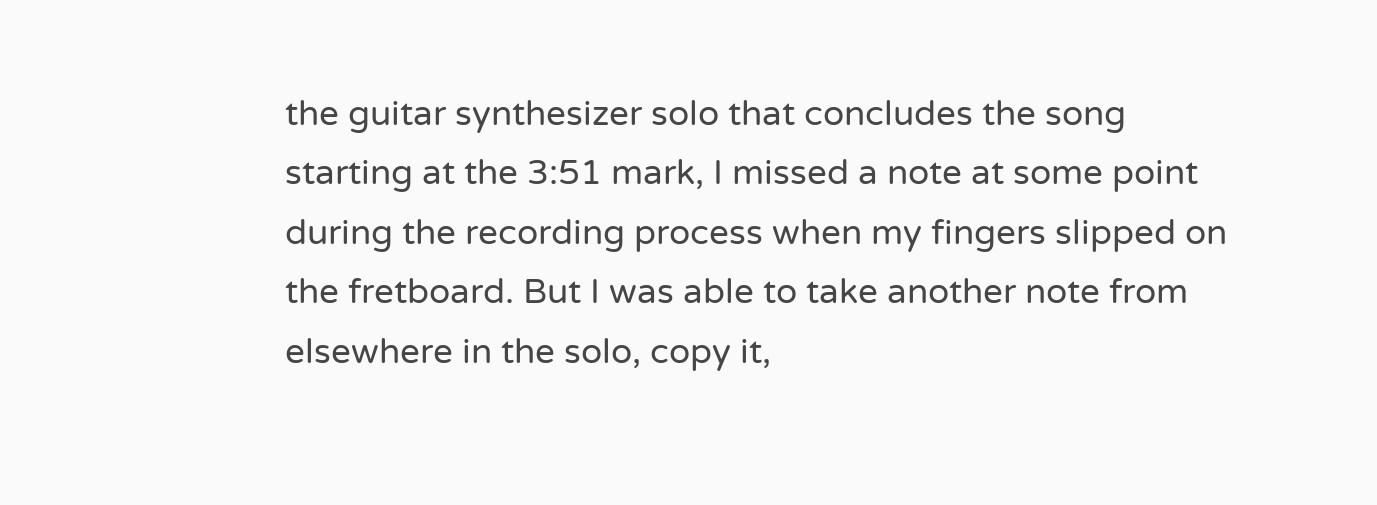the guitar synthesizer solo that concludes the song starting at the 3:51 mark, I missed a note at some point during the recording process when my fingers slipped on the fretboard. But I was able to take another note from elsewhere in the solo, copy it,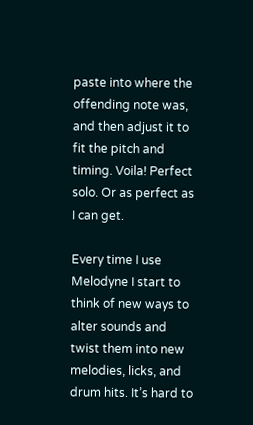paste into where the offending note was, and then adjust it to fit the pitch and timing. Voila! Perfect solo. Or as perfect as I can get.

Every time I use Melodyne I start to think of new ways to alter sounds and twist them into new melodies, licks, and drum hits. It’s hard to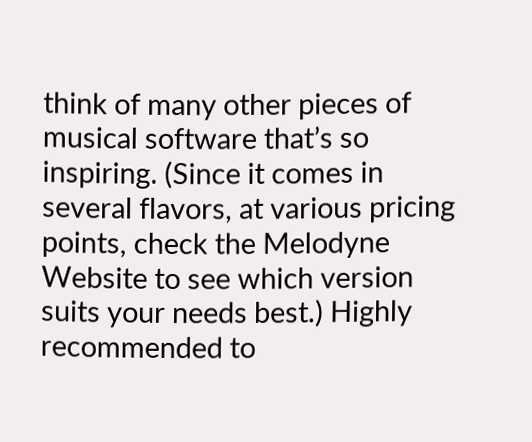think of many other pieces of musical software that’s so inspiring. (Since it comes in several flavors, at various pricing points, check the Melodyne Website to see which version suits your needs best.) Highly recommended to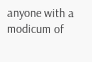anyone with a modicum of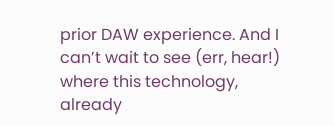prior DAW experience. And I can’t wait to see (err, hear!) where this technology, already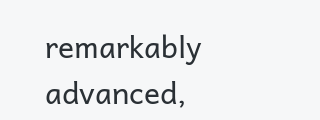remarkably advanced,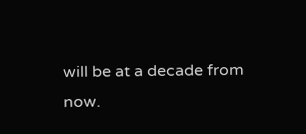will be at a decade from now.